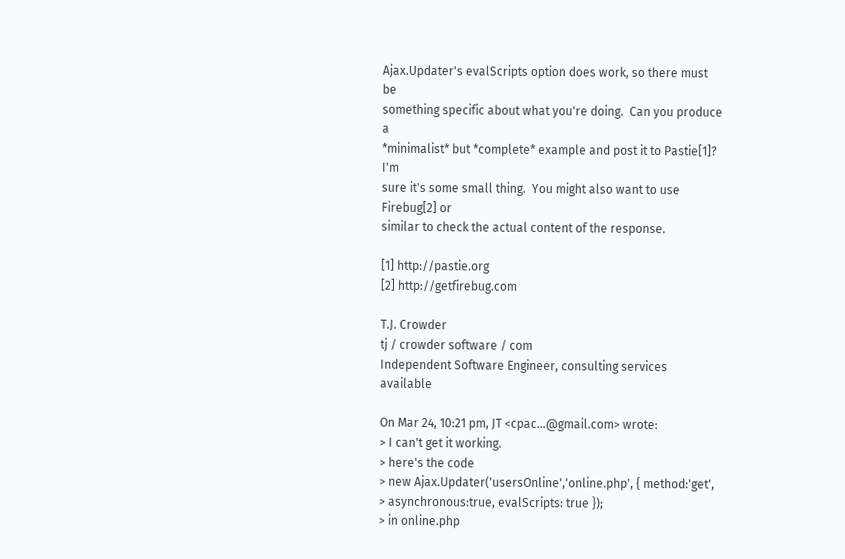Ajax.Updater's evalScripts option does work, so there must be
something specific about what you're doing.  Can you produce a
*minimalist* but *complete* example and post it to Pastie[1]?  I'm
sure it's some small thing.  You might also want to use Firebug[2] or
similar to check the actual content of the response.

[1] http://pastie.org
[2] http://getfirebug.com

T.J. Crowder
tj / crowder software / com
Independent Software Engineer, consulting services available

On Mar 24, 10:21 pm, JT <cpac...@gmail.com> wrote:
> I can't get it working.
> here's the code
> new Ajax.Updater('usersOnline','online.php', { method:'get',
> asynchronous:true, evalScripts: true });
> in online.php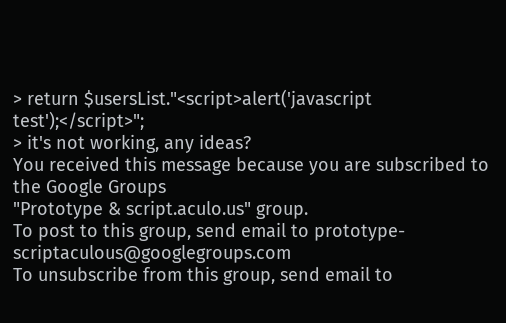> return $usersList."<script>alert('javascript test');</script>";
> it's not working, any ideas?
You received this message because you are subscribed to the Google Groups
"Prototype & script.aculo.us" group.
To post to this group, send email to prototype-scriptaculous@googlegroups.com
To unsubscribe from this group, send email to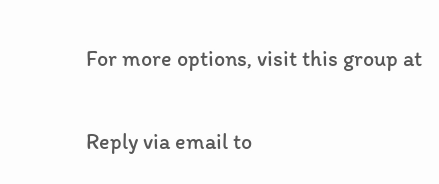For more options, visit this group at

Reply via email to